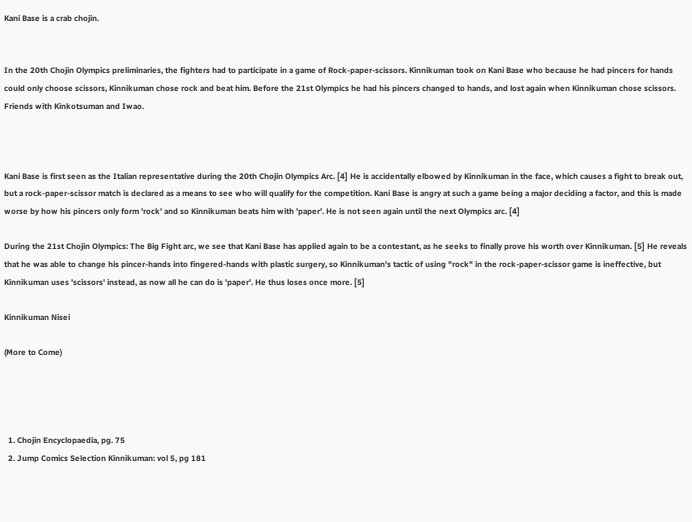Kani Base is a crab chojin.


In the 20th Chojin Olympics preliminaries, the fighters had to participate in a game of Rock-paper-scissors. Kinnikuman took on Kani Base who because he had pincers for hands could only choose scissors, Kinnikuman chose rock and beat him. Before the 21st Olympics he had his pincers changed to hands, and lost again when Kinnikuman chose scissors. Friends with Kinkotsuman and Iwao.



Kani Base is first seen as the Italian representative during the 20th Chojin Olympics Arc. [4] He is accidentally elbowed by Kinnikuman in the face, which causes a fight to break out, but a rock-paper-scissor match is declared as a means to see who will qualify for the competition. Kani Base is angry at such a game being a major deciding a factor, and this is made worse by how his pincers only form 'rock' and so Kinnikuman beats him with 'paper'. He is not seen again until the next Olympics arc. [4]

During the 21st Chojin Olympics: The Big Fight arc, we see that Kani Base has applied again to be a contestant, as he seeks to finally prove his worth over Kinnikuman. [5] He reveals that he was able to change his pincer-hands into fingered-hands with plastic surgery, so Kinnikuman's tactic of using "rock" in the rock-paper-scissor game is ineffective, but Kinnikuman uses 'scissors' instead, as now all he can do is 'paper'. He thus loses once more. [5]

Kinnikuman Nisei

(More to Come)




  1. Chojin Encyclopaedia, pg. 75
  2. Jump Comics Selection Kinnikuman: vol 5, pg 181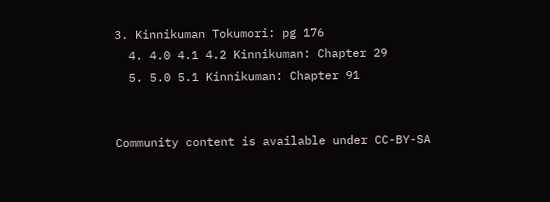3. Kinnikuman Tokumori: pg 176
  4. 4.0 4.1 4.2 Kinnikuman: Chapter 29
  5. 5.0 5.1 Kinnikuman: Chapter 91


Community content is available under CC-BY-SA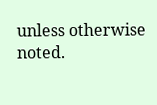unless otherwise noted.